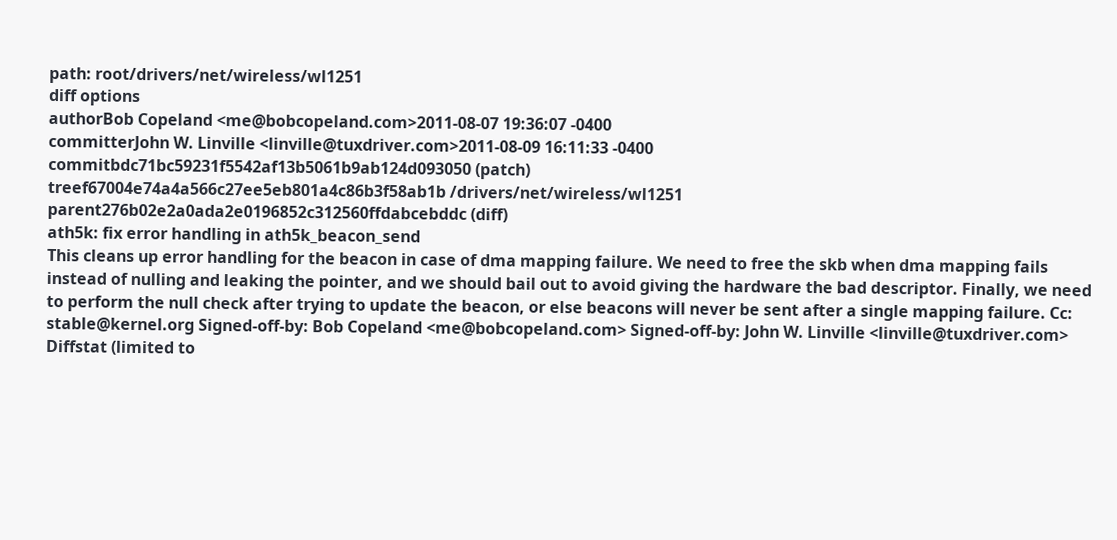path: root/drivers/net/wireless/wl1251
diff options
authorBob Copeland <me@bobcopeland.com>2011-08-07 19:36:07 -0400
committerJohn W. Linville <linville@tuxdriver.com>2011-08-09 16:11:33 -0400
commitbdc71bc59231f5542af13b5061b9ab124d093050 (patch)
treef67004e74a4a566c27ee5eb801a4c86b3f58ab1b /drivers/net/wireless/wl1251
parent276b02e2a0ada2e0196852c312560ffdabcebddc (diff)
ath5k: fix error handling in ath5k_beacon_send
This cleans up error handling for the beacon in case of dma mapping failure. We need to free the skb when dma mapping fails instead of nulling and leaking the pointer, and we should bail out to avoid giving the hardware the bad descriptor. Finally, we need to perform the null check after trying to update the beacon, or else beacons will never be sent after a single mapping failure. Cc: stable@kernel.org Signed-off-by: Bob Copeland <me@bobcopeland.com> Signed-off-by: John W. Linville <linville@tuxdriver.com>
Diffstat (limited to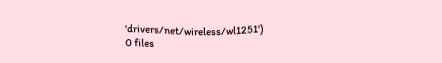'drivers/net/wireless/wl1251')
0 files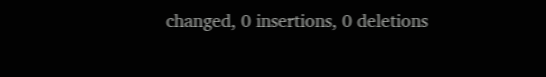changed, 0 insertions, 0 deletions